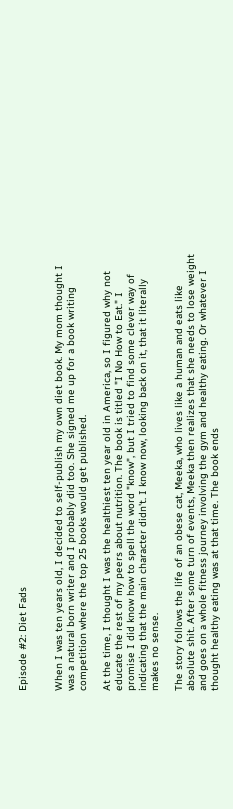Episode #2: Diet Fads


When I was ten years old, I decided to self-publish my own diet book. My mom thought I was a natural born writer and I probably did too. She signed me up for a book writing competition where the top 25 books would get published.

At the time, I thought I was the healthiest ten year old in America, so I figured why not educate the rest of my peers about nutrition. The book is titled "I No How to Eat." I promise I did know how to spell the word "know", but I tried to find some clever way of indicating that the main character didn't. I know now, looking back on it, that it literally makes no sense.

The story follows the life of an obese cat, Meeka, who lives like a human and eats like absolute shit. After some turn of events, Meeka then realizes that she needs to lose weight and goes on a whole fitness journey involving the gym and healthy eating. Or whatever I thought healthy eating was at that time. The book ends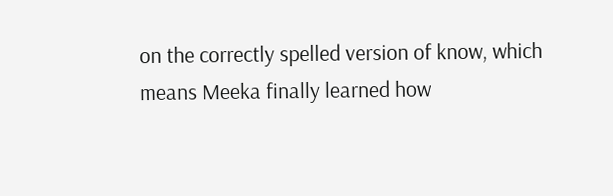on the correctly spelled version of know, which means Meeka finally learned how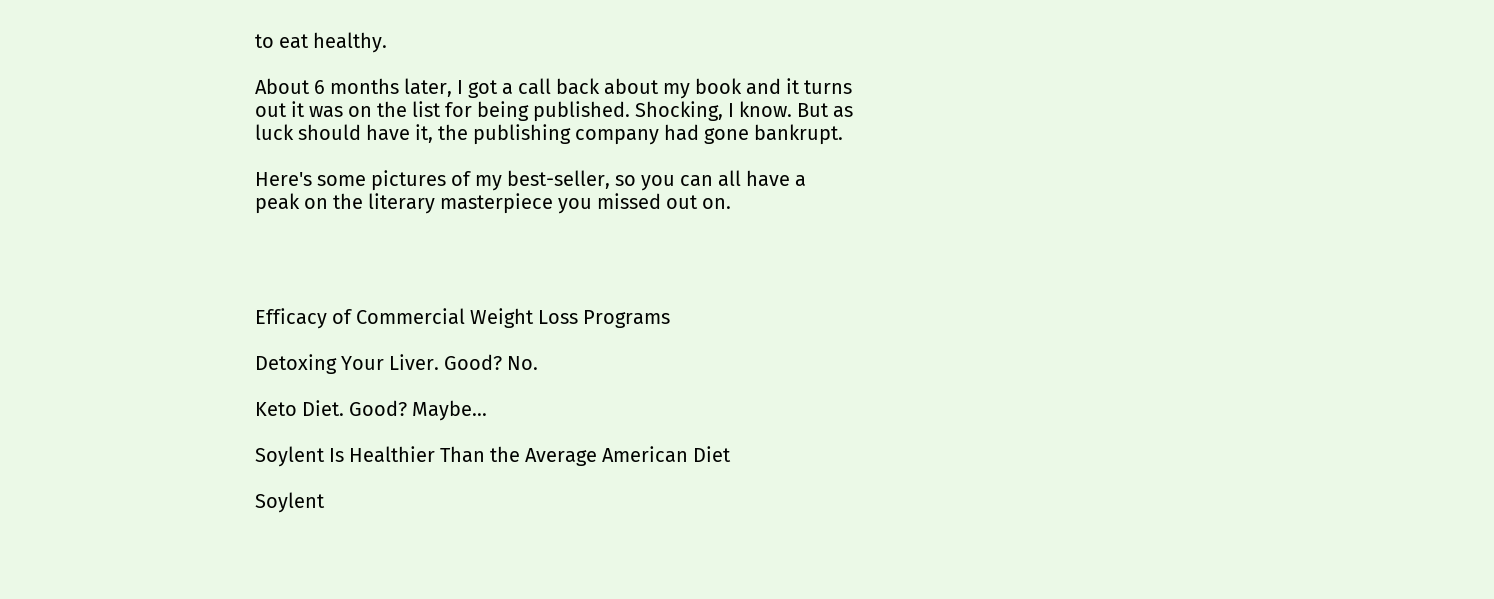to eat healthy.

About 6 months later, I got a call back about my book and it turns out it was on the list for being published. Shocking, I know. But as luck should have it, the publishing company had gone bankrupt.

Here's some pictures of my best-seller, so you can all have a peak on the literary masterpiece you missed out on.




Efficacy of Commercial Weight Loss Programs

Detoxing Your Liver. Good? No.

Keto Diet. Good? Maybe...

Soylent Is Healthier Than the Average American Diet

Soylent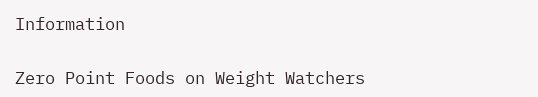Information

Zero Point Foods on Weight Watchers